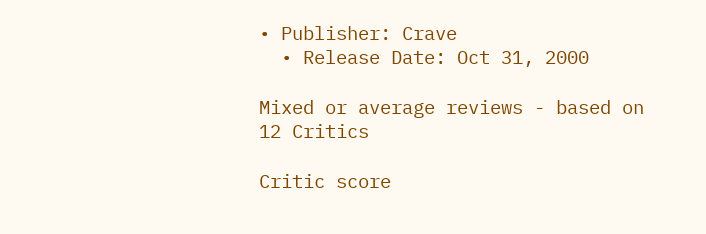• Publisher: Crave
  • Release Date: Oct 31, 2000

Mixed or average reviews - based on 12 Critics

Critic score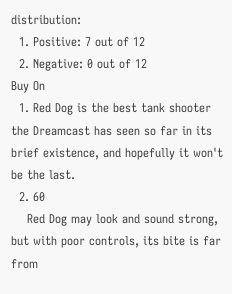distribution:
  1. Positive: 7 out of 12
  2. Negative: 0 out of 12
Buy On
  1. Red Dog is the best tank shooter the Dreamcast has seen so far in its brief existence, and hopefully it won't be the last.
  2. 60
    Red Dog may look and sound strong, but with poor controls, its bite is far from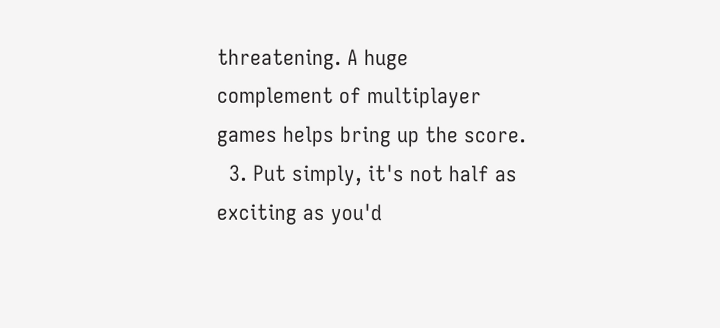threatening. A huge complement of multiplayer games helps bring up the score.
  3. Put simply, it's not half as exciting as you'd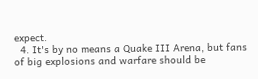expect.
  4. It's by no means a Quake III Arena, but fans of big explosions and warfare should be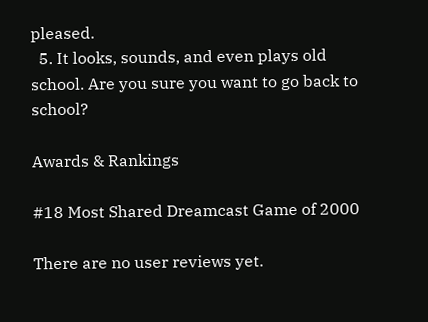pleased.
  5. It looks, sounds, and even plays old school. Are you sure you want to go back to school?

Awards & Rankings

#18 Most Shared Dreamcast Game of 2000

There are no user reviews yet.